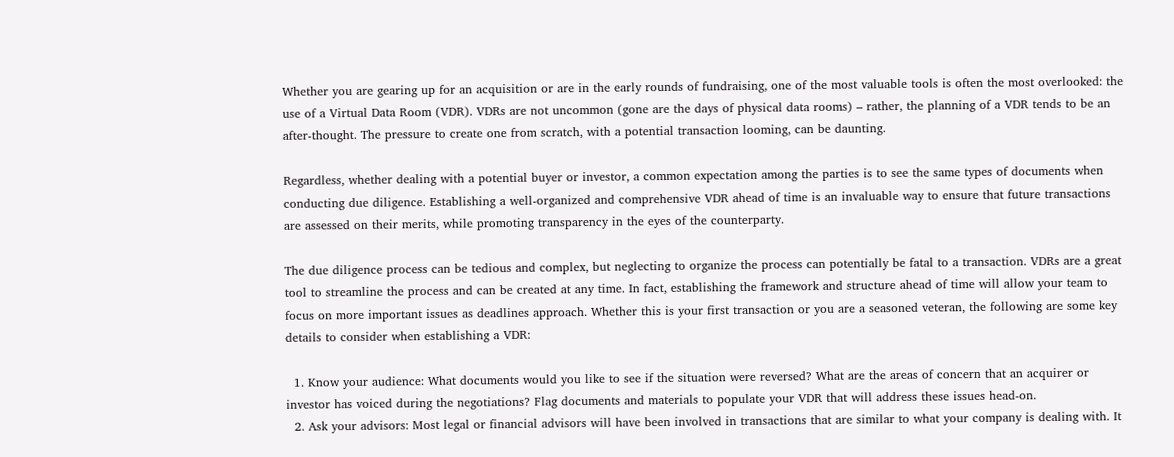Whether you are gearing up for an acquisition or are in the early rounds of fundraising, one of the most valuable tools is often the most overlooked: the use of a Virtual Data Room (VDR). VDRs are not uncommon (gone are the days of physical data rooms) – rather, the planning of a VDR tends to be an after-thought. The pressure to create one from scratch, with a potential transaction looming, can be daunting.

Regardless, whether dealing with a potential buyer or investor, a common expectation among the parties is to see the same types of documents when conducting due diligence. Establishing a well-organized and comprehensive VDR ahead of time is an invaluable way to ensure that future transactions are assessed on their merits, while promoting transparency in the eyes of the counterparty.

The due diligence process can be tedious and complex, but neglecting to organize the process can potentially be fatal to a transaction. VDRs are a great tool to streamline the process and can be created at any time. In fact, establishing the framework and structure ahead of time will allow your team to focus on more important issues as deadlines approach. Whether this is your first transaction or you are a seasoned veteran, the following are some key details to consider when establishing a VDR:

  1. Know your audience: What documents would you like to see if the situation were reversed? What are the areas of concern that an acquirer or investor has voiced during the negotiations? Flag documents and materials to populate your VDR that will address these issues head-on.
  2. Ask your advisors: Most legal or financial advisors will have been involved in transactions that are similar to what your company is dealing with. It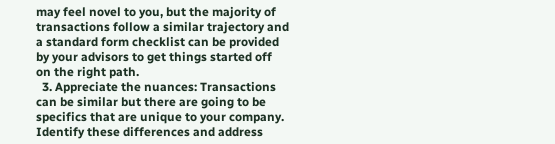may feel novel to you, but the majority of transactions follow a similar trajectory and a standard form checklist can be provided by your advisors to get things started off on the right path.
  3. Appreciate the nuances: Transactions can be similar but there are going to be specifics that are unique to your company. Identify these differences and address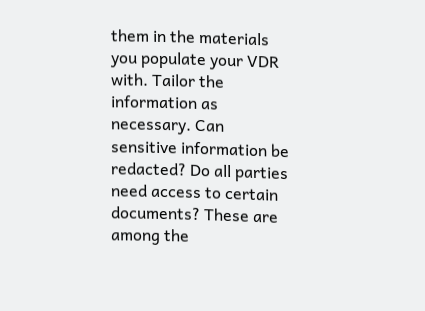them in the materials you populate your VDR with. Tailor the information as necessary. Can sensitive information be redacted? Do all parties need access to certain documents? These are among the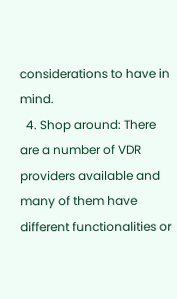considerations to have in mind.
  4. Shop around: There are a number of VDR providers available and many of them have different functionalities or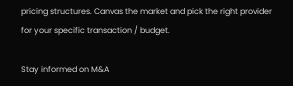pricing structures. Canvas the market and pick the right provider for your specific transaction / budget.

Stay informed on M&A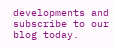developments and subscribe to our blog today.